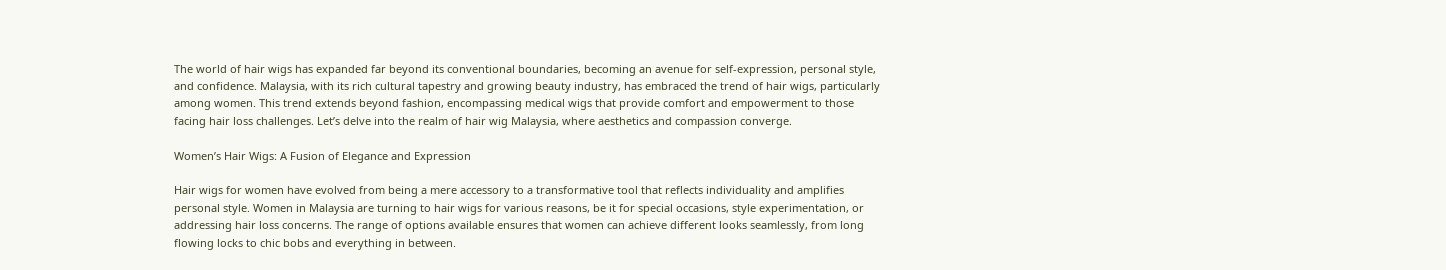The world of hair wigs has expanded far beyond its conventional boundaries, becoming an avenue for self-expression, personal style, and confidence. Malaysia, with its rich cultural tapestry and growing beauty industry, has embraced the trend of hair wigs, particularly among women. This trend extends beyond fashion, encompassing medical wigs that provide comfort and empowerment to those facing hair loss challenges. Let’s delve into the realm of hair wig Malaysia, where aesthetics and compassion converge.

Women’s Hair Wigs: A Fusion of Elegance and Expression

Hair wigs for women have evolved from being a mere accessory to a transformative tool that reflects individuality and amplifies personal style. Women in Malaysia are turning to hair wigs for various reasons, be it for special occasions, style experimentation, or addressing hair loss concerns. The range of options available ensures that women can achieve different looks seamlessly, from long flowing locks to chic bobs and everything in between.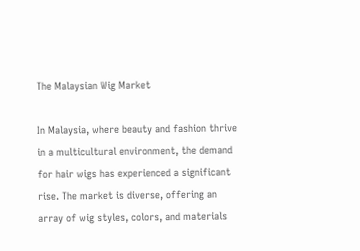The Malaysian Wig Market

In Malaysia, where beauty and fashion thrive in a multicultural environment, the demand for hair wigs has experienced a significant rise. The market is diverse, offering an array of wig styles, colors, and materials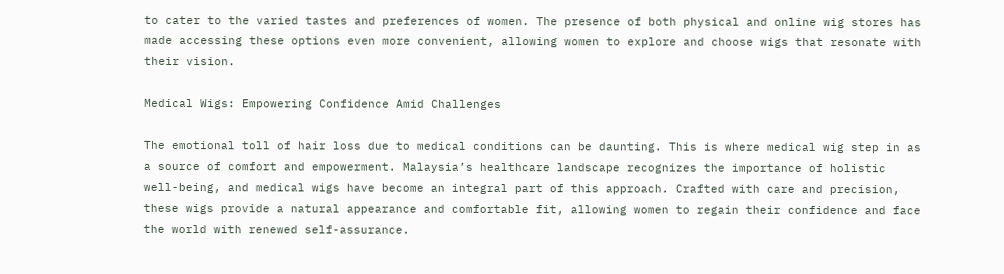to cater to the varied tastes and preferences of women. The presence of both physical and online wig stores has made accessing these options even more convenient, allowing women to explore and choose wigs that resonate with their vision.

Medical Wigs: Empowering Confidence Amid Challenges

The emotional toll of hair loss due to medical conditions can be daunting. This is where medical wig step in as a source of comfort and empowerment. Malaysia’s healthcare landscape recognizes the importance of holistic well-being, and medical wigs have become an integral part of this approach. Crafted with care and precision, these wigs provide a natural appearance and comfortable fit, allowing women to regain their confidence and face the world with renewed self-assurance.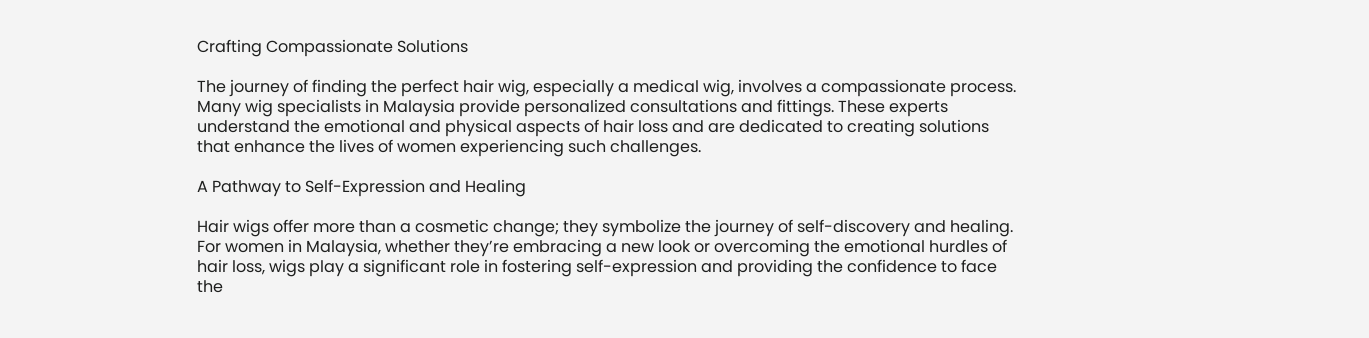Crafting Compassionate Solutions

The journey of finding the perfect hair wig, especially a medical wig, involves a compassionate process. Many wig specialists in Malaysia provide personalized consultations and fittings. These experts understand the emotional and physical aspects of hair loss and are dedicated to creating solutions that enhance the lives of women experiencing such challenges.

A Pathway to Self-Expression and Healing

Hair wigs offer more than a cosmetic change; they symbolize the journey of self-discovery and healing. For women in Malaysia, whether they’re embracing a new look or overcoming the emotional hurdles of hair loss, wigs play a significant role in fostering self-expression and providing the confidence to face the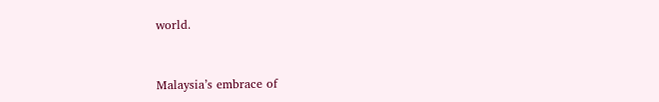world.


Malaysia’s embrace of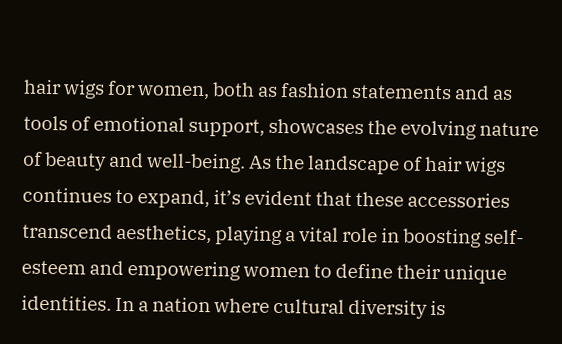hair wigs for women, both as fashion statements and as tools of emotional support, showcases the evolving nature of beauty and well-being. As the landscape of hair wigs continues to expand, it’s evident that these accessories transcend aesthetics, playing a vital role in boosting self-esteem and empowering women to define their unique identities. In a nation where cultural diversity is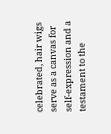celebrated, hair wigs serve as a canvas for self-expression and a testament to the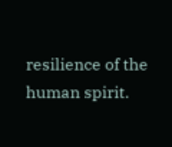resilience of the human spirit.